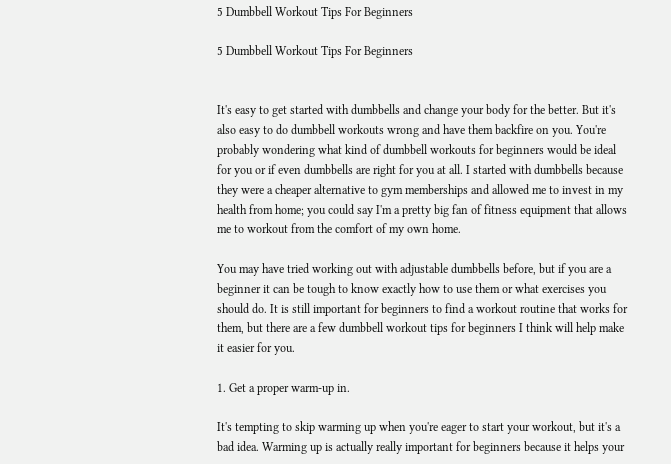5 Dumbbell Workout Tips For Beginners

5 Dumbbell Workout Tips For Beginners


It's easy to get started with dumbbells and change your body for the better. But it's also easy to do dumbbell workouts wrong and have them backfire on you. You're probably wondering what kind of dumbbell workouts for beginners would be ideal for you or if even dumbbells are right for you at all. I started with dumbbells because they were a cheaper alternative to gym memberships and allowed me to invest in my health from home; you could say I'm a pretty big fan of fitness equipment that allows me to workout from the comfort of my own home.

You may have tried working out with adjustable dumbbells before, but if you are a beginner it can be tough to know exactly how to use them or what exercises you should do. It is still important for beginners to find a workout routine that works for them, but there are a few dumbbell workout tips for beginners I think will help make it easier for you.

1. Get a proper warm-up in.

It's tempting to skip warming up when you're eager to start your workout, but it's a bad idea. Warming up is actually really important for beginners because it helps your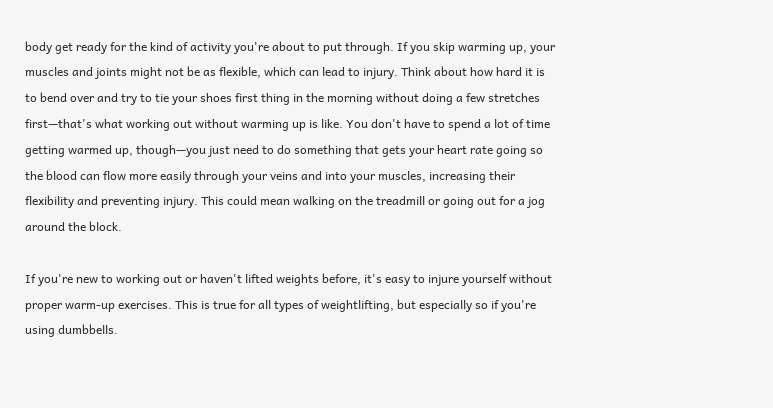body get ready for the kind of activity you're about to put through. If you skip warming up, your muscles and joints might not be as flexible, which can lead to injury. Think about how hard it is to bend over and try to tie your shoes first thing in the morning without doing a few stretches first—that's what working out without warming up is like. You don't have to spend a lot of time getting warmed up, though—you just need to do something that gets your heart rate going so the blood can flow more easily through your veins and into your muscles, increasing their flexibility and preventing injury. This could mean walking on the treadmill or going out for a jog around the block.

If you're new to working out or haven't lifted weights before, it's easy to injure yourself without proper warm-up exercises. This is true for all types of weightlifting, but especially so if you're using dumbbells.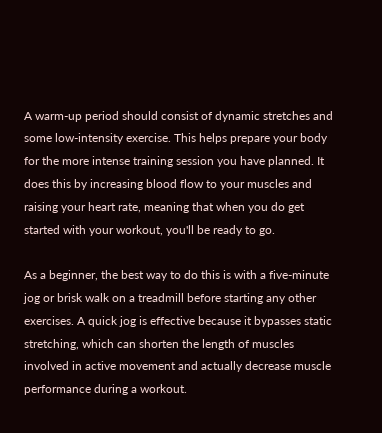A warm-up period should consist of dynamic stretches and some low-intensity exercise. This helps prepare your body for the more intense training session you have planned. It does this by increasing blood flow to your muscles and raising your heart rate, meaning that when you do get started with your workout, you'll be ready to go.

As a beginner, the best way to do this is with a five-minute jog or brisk walk on a treadmill before starting any other exercises. A quick jog is effective because it bypasses static stretching, which can shorten the length of muscles involved in active movement and actually decrease muscle performance during a workout.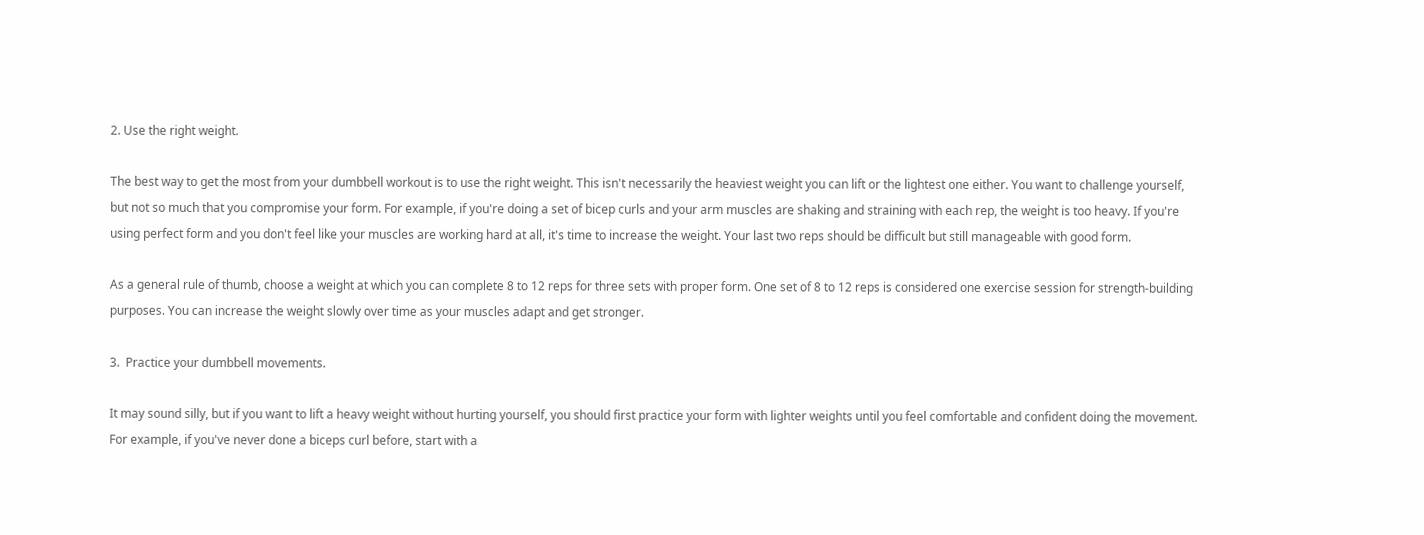2. Use the right weight.

The best way to get the most from your dumbbell workout is to use the right weight. This isn't necessarily the heaviest weight you can lift or the lightest one either. You want to challenge yourself, but not so much that you compromise your form. For example, if you're doing a set of bicep curls and your arm muscles are shaking and straining with each rep, the weight is too heavy. If you're using perfect form and you don't feel like your muscles are working hard at all, it's time to increase the weight. Your last two reps should be difficult but still manageable with good form.

As a general rule of thumb, choose a weight at which you can complete 8 to 12 reps for three sets with proper form. One set of 8 to 12 reps is considered one exercise session for strength-building purposes. You can increase the weight slowly over time as your muscles adapt and get stronger.

3.  Practice your dumbbell movements.

It may sound silly, but if you want to lift a heavy weight without hurting yourself, you should first practice your form with lighter weights until you feel comfortable and confident doing the movement. For example, if you've never done a biceps curl before, start with a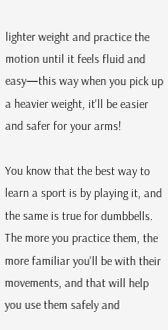lighter weight and practice the motion until it feels fluid and easy—this way when you pick up a heavier weight, it'll be easier and safer for your arms!

You know that the best way to learn a sport is by playing it, and the same is true for dumbbells. The more you practice them, the more familiar you'll be with their movements, and that will help you use them safely and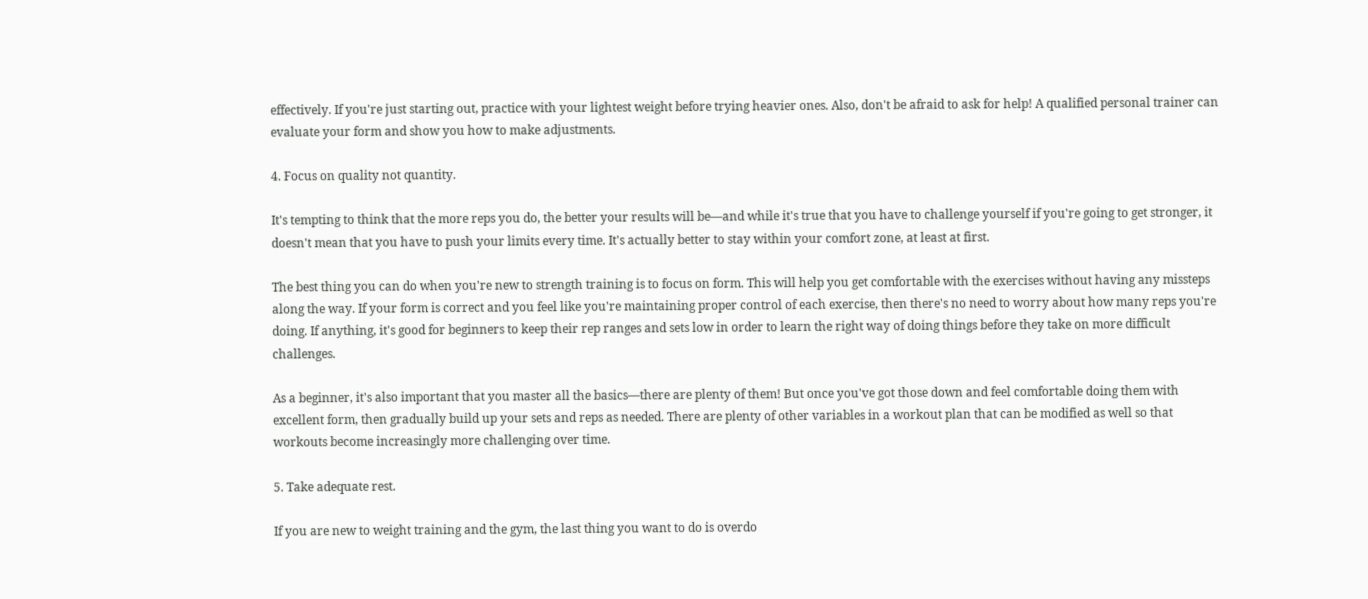effectively. If you're just starting out, practice with your lightest weight before trying heavier ones. Also, don't be afraid to ask for help! A qualified personal trainer can evaluate your form and show you how to make adjustments.

4. Focus on quality not quantity.

It's tempting to think that the more reps you do, the better your results will be—and while it's true that you have to challenge yourself if you're going to get stronger, it doesn't mean that you have to push your limits every time. It's actually better to stay within your comfort zone, at least at first.

The best thing you can do when you're new to strength training is to focus on form. This will help you get comfortable with the exercises without having any missteps along the way. If your form is correct and you feel like you're maintaining proper control of each exercise, then there's no need to worry about how many reps you're doing. If anything, it's good for beginners to keep their rep ranges and sets low in order to learn the right way of doing things before they take on more difficult challenges.

As a beginner, it's also important that you master all the basics—there are plenty of them! But once you've got those down and feel comfortable doing them with excellent form, then gradually build up your sets and reps as needed. There are plenty of other variables in a workout plan that can be modified as well so that workouts become increasingly more challenging over time.

5. Take adequate rest.

If you are new to weight training and the gym, the last thing you want to do is overdo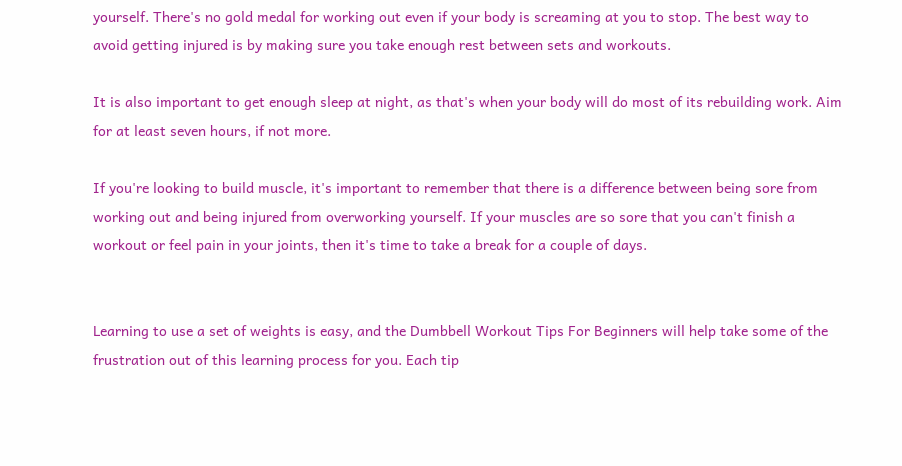yourself. There's no gold medal for working out even if your body is screaming at you to stop. The best way to avoid getting injured is by making sure you take enough rest between sets and workouts.

It is also important to get enough sleep at night, as that's when your body will do most of its rebuilding work. Aim for at least seven hours, if not more.

If you're looking to build muscle, it's important to remember that there is a difference between being sore from working out and being injured from overworking yourself. If your muscles are so sore that you can't finish a workout or feel pain in your joints, then it's time to take a break for a couple of days.


Learning to use a set of weights is easy, and the Dumbbell Workout Tips For Beginners will help take some of the frustration out of this learning process for you. Each tip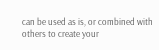can be used as is, or combined with others to create your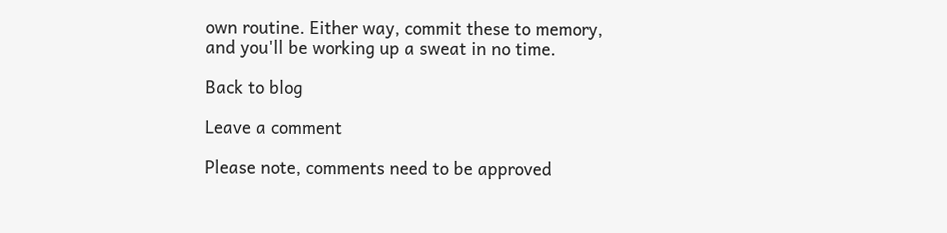own routine. Either way, commit these to memory, and you'll be working up a sweat in no time.

Back to blog

Leave a comment

Please note, comments need to be approved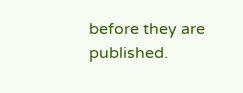before they are published.